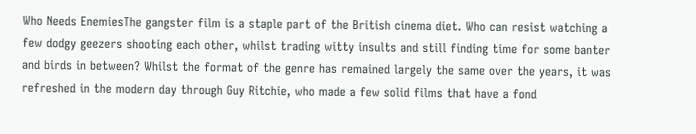Who Needs EnemiesThe gangster film is a staple part of the British cinema diet. Who can resist watching a few dodgy geezers shooting each other, whilst trading witty insults and still finding time for some banter and birds in between? Whilst the format of the genre has remained largely the same over the years, it was refreshed in the modern day through Guy Ritchie, who made a few solid films that have a fond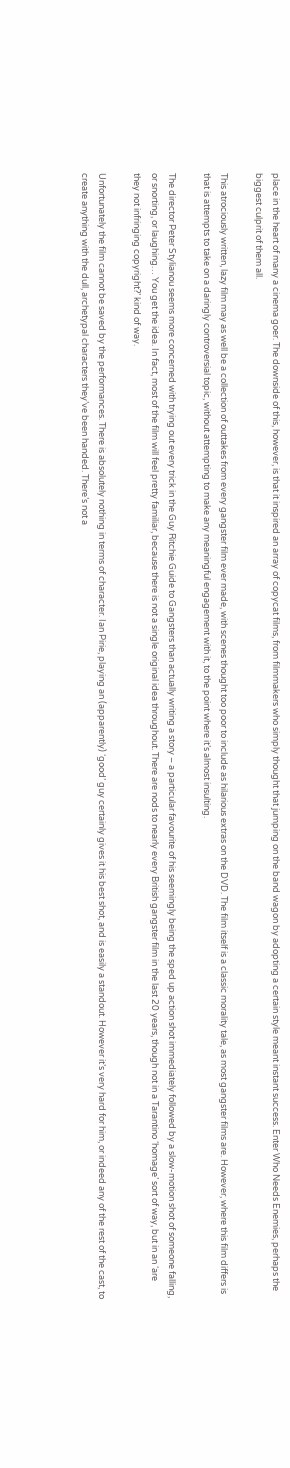place in the heart of many a cinema goer. The downside of this, however, is that it inspired an array of copycat films, from filmmakers who simply thought that jumping on the band wagon by adopting a certain style meant instant success. Enter Who Needs Enemies, perhaps the biggest culprit of them all.

This atrociously written, lazy film may as well be a collection of outtakes from every gangster film ever made, with scenes thought too poor to include as hilarious extras on the DVD. The film itself is a classic morality tale, as most gangster films are. However, where this film differs is that is attempts to take on a daringly controversial topic, without attempting to make any meaningful engagement with it, to the point where it’s almost insulting.

The director Peter Stylianou seems more concerned with trying out every trick in the Guy Ritchie Guide to Gangsters than actually writing a story – a particular favourite of his seemingly being the sped up action shot immediately followed by a slow-motion shot of someone falling, or snorting, or laughing… You get the idea. In fact, most of the film will feel pretty familiar, because there is not a single original idea throughout. There are nods to nearly every British gangster film in the last 20 years, though not in a Tarantino ‘homage’ sort of way, but in an ‘are they not infringing copyright?’ kind of way.

Unfortunately the film cannot be saved by the performances. There is absolutely nothing in terms of character. Ian Pirie, playing an (apparently) ‘good’ guy certainly gives it his best shot, and is easily a standout. However it’s very hard for him, or indeed any of the rest of the cast, to create anything with the dull, archetypal characters they’ve been handed. There’s not a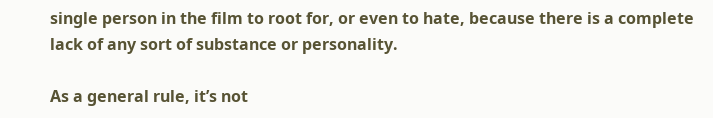single person in the film to root for, or even to hate, because there is a complete lack of any sort of substance or personality.

As a general rule, it’s not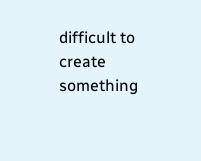difficult to create something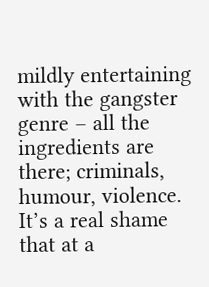mildly entertaining with the gangster genre – all the ingredients are there; criminals, humour, violence. It’s a real shame that at a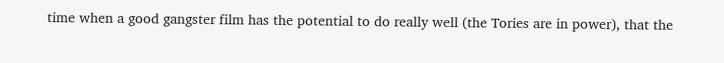time when a good gangster film has the potential to do really well (the Tories are in power), that the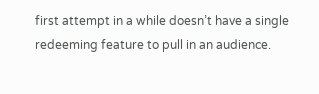first attempt in a while doesn’t have a single redeeming feature to pull in an audience.